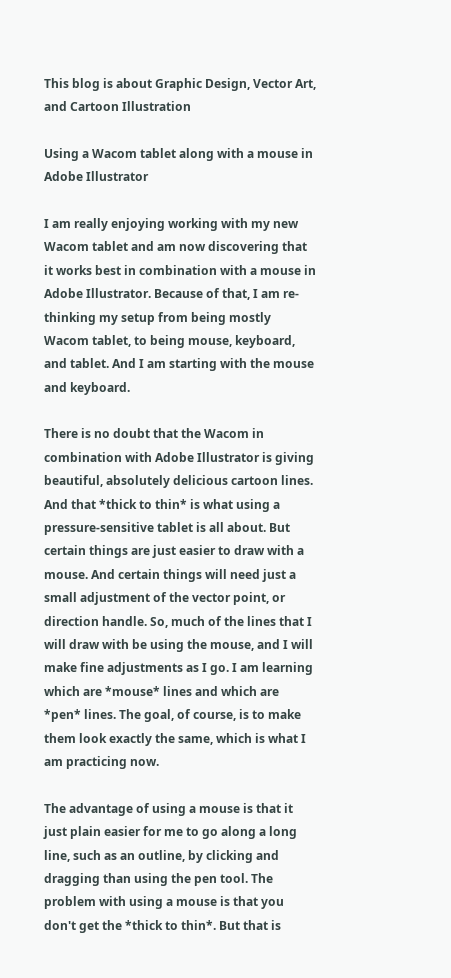This blog is about Graphic Design, Vector Art, and Cartoon Illustration

Using a Wacom tablet along with a mouse in Adobe Illustrator

I am really enjoying working with my new Wacom tablet and am now discovering that it works best in combination with a mouse in Adobe Illustrator. Because of that, I am re-thinking my setup from being mostly Wacom tablet, to being mouse, keyboard, and tablet. And I am starting with the mouse and keyboard.

There is no doubt that the Wacom in combination with Adobe Illustrator is giving beautiful, absolutely delicious cartoon lines. And that *thick to thin* is what using a pressure-sensitive tablet is all about. But certain things are just easier to draw with a mouse. And certain things will need just a small adjustment of the vector point, or direction handle. So, much of the lines that I will draw with be using the mouse, and I will make fine adjustments as I go. I am learning which are *mouse* lines and which are *pen* lines. The goal, of course, is to make them look exactly the same, which is what I am practicing now.

The advantage of using a mouse is that it just plain easier for me to go along a long line, such as an outline, by clicking and dragging than using the pen tool. The problem with using a mouse is that you don't get the *thick to thin*. But that is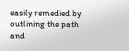easily remedied by outlining the path and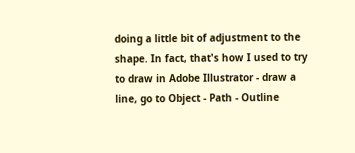doing a little bit of adjustment to the shape. In fact, that's how I used to try to draw in Adobe Illustrator - draw a line, go to Object - Path - Outline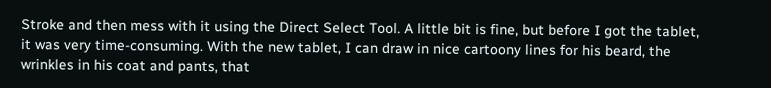Stroke and then mess with it using the Direct Select Tool. A little bit is fine, but before I got the tablet, it was very time-consuming. With the new tablet, I can draw in nice cartoony lines for his beard, the wrinkles in his coat and pants, that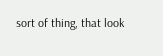sort of thing, that look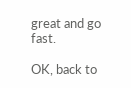great and go fast.

OK, back to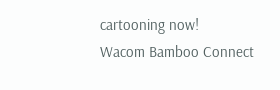cartooning now!
Wacom Bamboo Connect